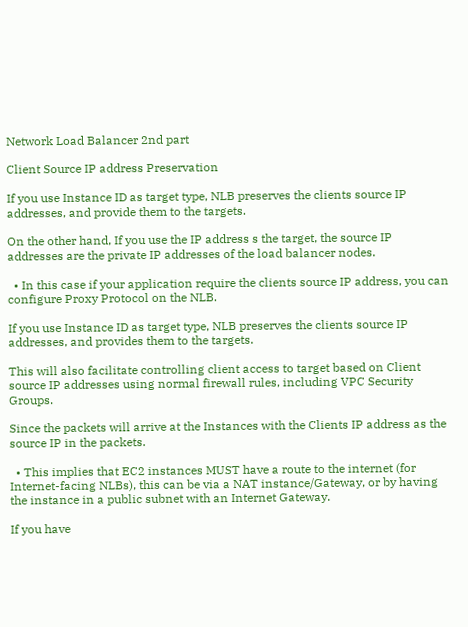Network Load Balancer 2nd part

Client Source IP address Preservation

If you use Instance ID as target type, NLB preserves the clients source IP addresses, and provide them to the targets.

On the other hand, If you use the IP address s the target, the source IP addresses are the private IP addresses of the load balancer nodes.

  • In this case if your application require the clients source IP address, you can configure Proxy Protocol on the NLB.

If you use Instance ID as target type, NLB preserves the clients source IP addresses, and provides them to the targets.

This will also facilitate controlling client access to target based on Client source IP addresses using normal firewall rules, including VPC Security Groups.

Since the packets will arrive at the Instances with the Clients IP address as the source IP in the packets.

  • This implies that EC2 instances MUST have a route to the internet (for Internet-facing NLBs), this can be via a NAT instance/Gateway, or by having the instance in a public subnet with an Internet Gateway.

If you have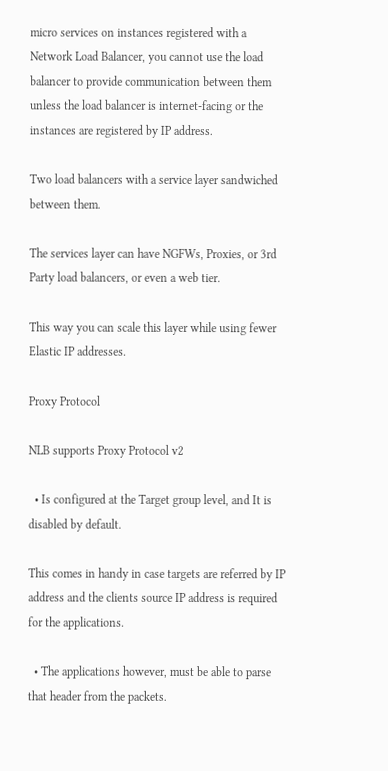micro services on instances registered with a Network Load Balancer, you cannot use the load balancer to provide communication between them unless the load balancer is internet-facing or the instances are registered by IP address.

Two load balancers with a service layer sandwiched between them.

The services layer can have NGFWs, Proxies, or 3rd Party load balancers, or even a web tier.

This way you can scale this layer while using fewer Elastic IP addresses.

Proxy Protocol

NLB supports Proxy Protocol v2

  • Is configured at the Target group level, and It is disabled by default.

This comes in handy in case targets are referred by IP address and the clients source IP address is required for the applications.

  • The applications however, must be able to parse that header from the packets.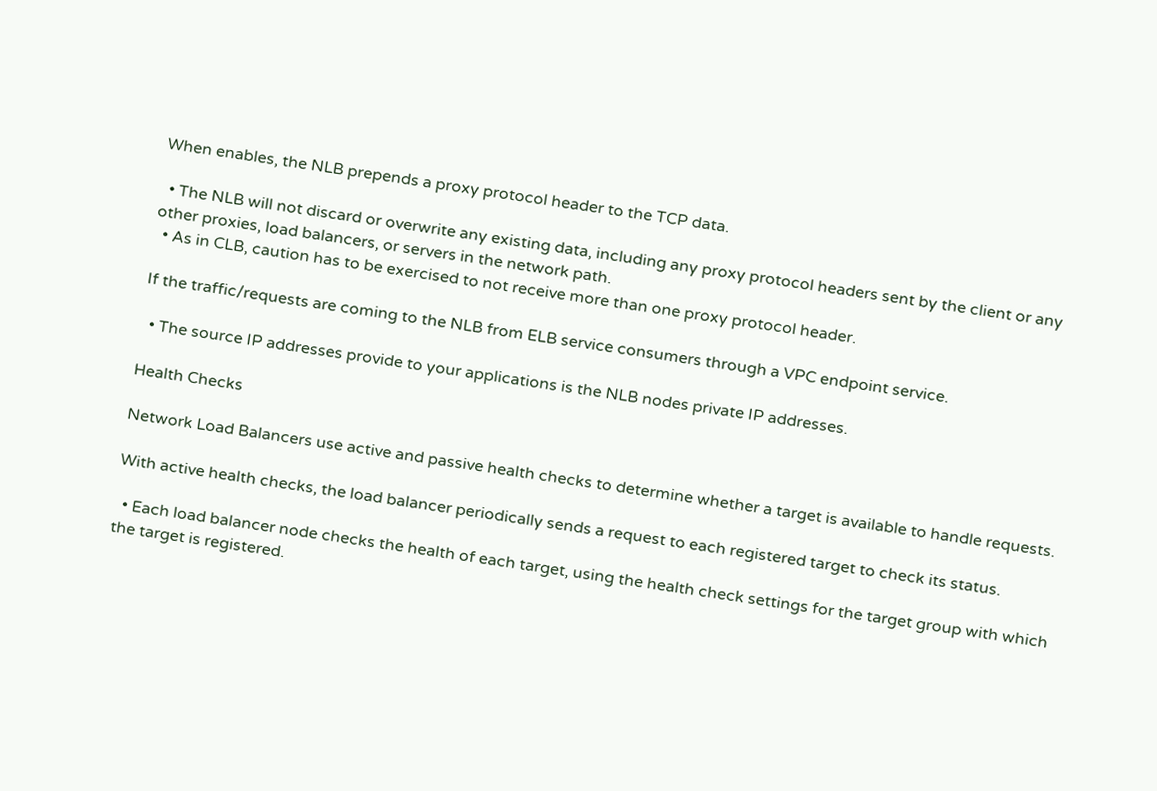When enables, the NLB prepends a proxy protocol header to the TCP data.

  • The NLB will not discard or overwrite any existing data, including any proxy protocol headers sent by the client or any other proxies, load balancers, or servers in the network path.
  • As in CLB, caution has to be exercised to not receive more than one proxy protocol header.

If the traffic/requests are coming to the NLB from ELB service consumers through a VPC endpoint service.

  • The source IP addresses provide to your applications is the NLB nodes private IP addresses.

Health Checks

Network Load Balancers use active and passive health checks to determine whether a target is available to handle requests.

With active health checks, the load balancer periodically sends a request to each registered target to check its status.

  • Each load balancer node checks the health of each target, using the health check settings for the target group with which the target is registered.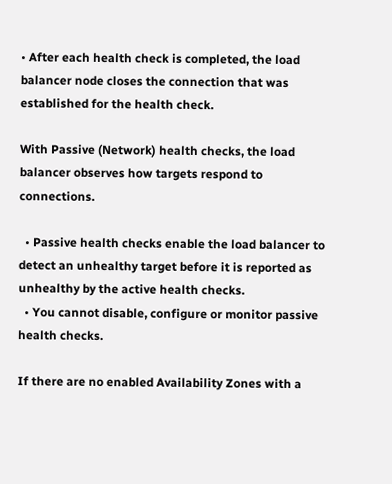• After each health check is completed, the load balancer node closes the connection that was established for the health check.

With Passive (Network) health checks, the load balancer observes how targets respond to connections.

  • Passive health checks enable the load balancer to detect an unhealthy target before it is reported as unhealthy by the active health checks.
  • You cannot disable, configure or monitor passive health checks.

If there are no enabled Availability Zones with a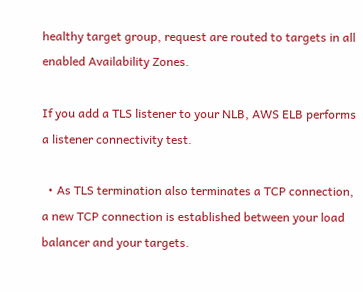healthy target group, request are routed to targets in all enabled Availability Zones.

If you add a TLS listener to your NLB, AWS ELB performs a listener connectivity test.

  • As TLS termination also terminates a TCP connection, a new TCP connection is established between your load balancer and your targets.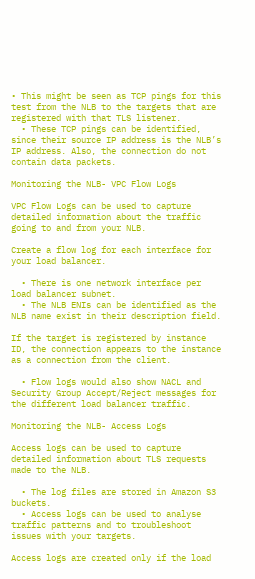• This might be seen as TCP pings for this test from the NLB to the targets that are registered with that TLS listener.
  • These TCP pings can be identified, since their source IP address is the NLB’s IP address. Also, the connection do not contain data packets.

Monitoring the NLB- VPC Flow Logs

VPC Flow Logs can be used to capture detailed information about the traffic going to and from your NLB.

Create a flow log for each interface for your load balancer.

  • There is one network interface per load balancer subnet.
  • The NLB ENIs can be identified as the NLB name exist in their description field.

If the target is registered by instance ID, the connection appears to the instance as a connection from the client.

  • Flow logs would also show NACL and Security Group Accept/Reject messages for the different load balancer traffic.

Monitoring the NLB- Access Logs

Access logs can be used to capture detailed information about TLS requests made to the NLB.

  • The log files are stored in Amazon S3 buckets.
  • Access logs can be used to analyse traffic patterns and to troubleshoot issues with your targets.

Access logs are created only if the load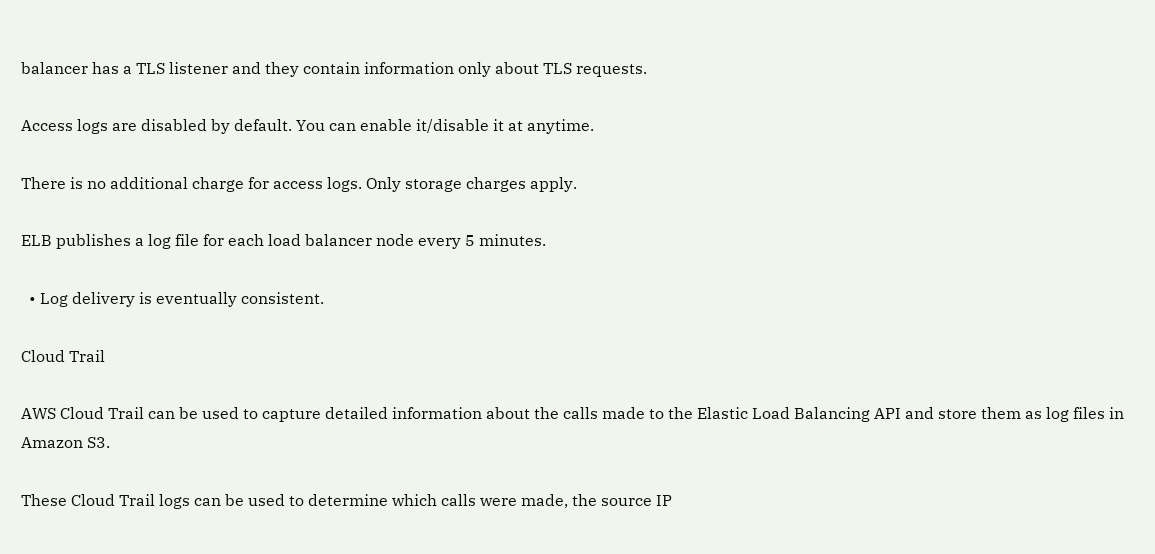balancer has a TLS listener and they contain information only about TLS requests.

Access logs are disabled by default. You can enable it/disable it at anytime.

There is no additional charge for access logs. Only storage charges apply.

ELB publishes a log file for each load balancer node every 5 minutes.

  • Log delivery is eventually consistent.

Cloud Trail

AWS Cloud Trail can be used to capture detailed information about the calls made to the Elastic Load Balancing API and store them as log files in Amazon S3.

These Cloud Trail logs can be used to determine which calls were made, the source IP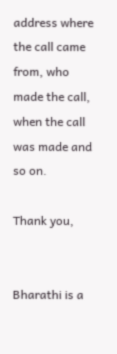address where the call came from, who made the call, when the call was made and so on.

Thank you,


Bharathi is a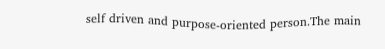self driven and purpose-oriented person.The main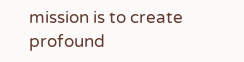mission is to create profound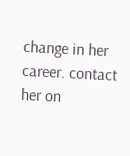change in her career. contact her on